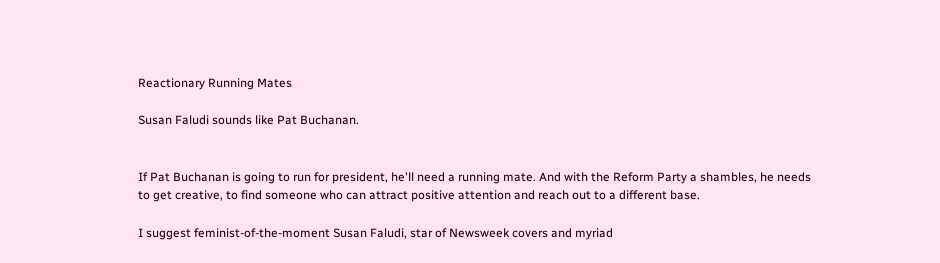Reactionary Running Mates

Susan Faludi sounds like Pat Buchanan.


If Pat Buchanan is going to run for president, he'll need a running mate. And with the Reform Party a shambles, he needs to get creative, to find someone who can attract positive attention and reach out to a different base.

I suggest feminist-of-the-moment Susan Faludi, star of Newsweek covers and myriad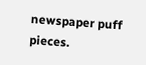newspaper puff pieces.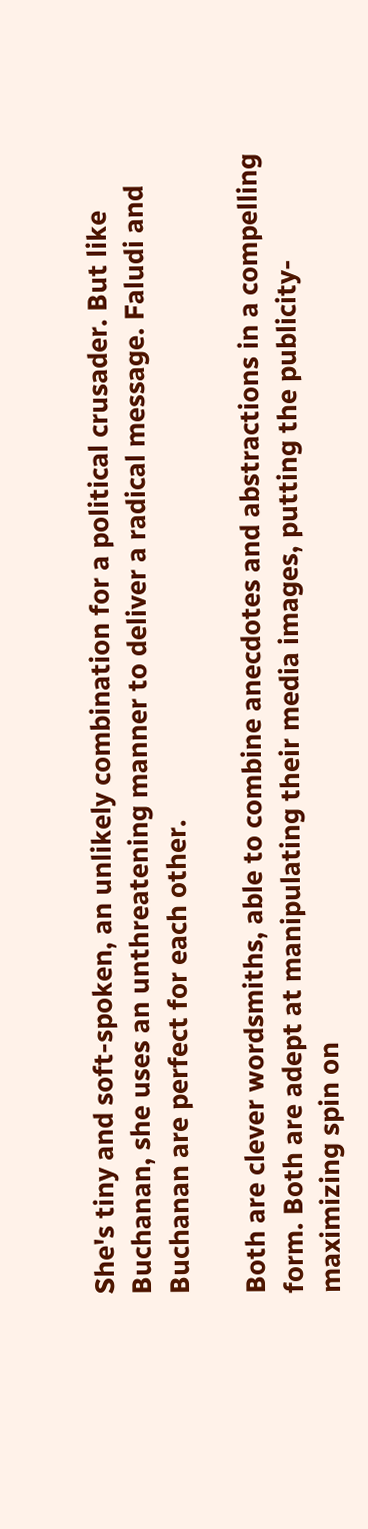She's tiny and soft-spoken, an unlikely combination for a political crusader. But like Buchanan, she uses an unthreatening manner to deliver a radical message. Faludi and Buchanan are perfect for each other.

Both are clever wordsmiths, able to combine anecdotes and abstractions in a compelling form. Both are adept at manipulating their media images, putting the publicity-maximizing spin on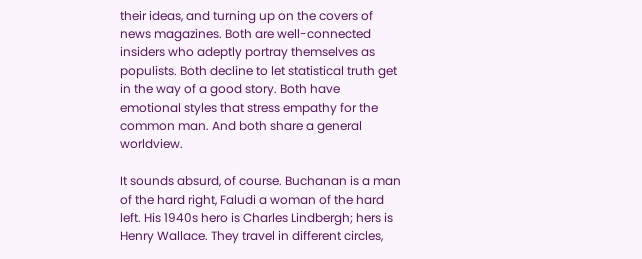their ideas, and turning up on the covers of news magazines. Both are well-connected insiders who adeptly portray themselves as populists. Both decline to let statistical truth get in the way of a good story. Both have emotional styles that stress empathy for the common man. And both share a general worldview.

It sounds absurd, of course. Buchanan is a man of the hard right, Faludi a woman of the hard left. His 1940s hero is Charles Lindbergh; hers is Henry Wallace. They travel in different circles,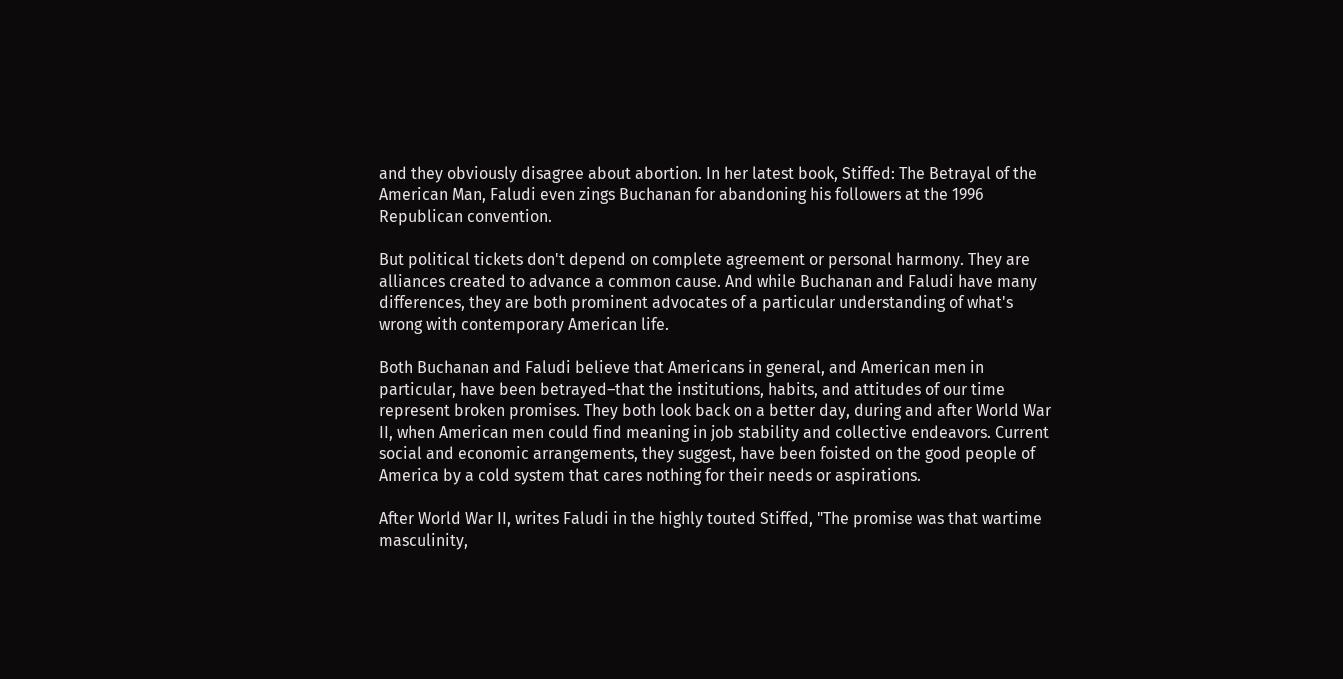and they obviously disagree about abortion. In her latest book, Stiffed: The Betrayal of the American Man, Faludi even zings Buchanan for abandoning his followers at the 1996 Republican convention.

But political tickets don't depend on complete agreement or personal harmony. They are alliances created to advance a common cause. And while Buchanan and Faludi have many differences, they are both prominent advocates of a particular understanding of what's wrong with contemporary American life.

Both Buchanan and Faludi believe that Americans in general, and American men in particular, have been betrayed–that the institutions, habits, and attitudes of our time represent broken promises. They both look back on a better day, during and after World War II, when American men could find meaning in job stability and collective endeavors. Current social and economic arrangements, they suggest, have been foisted on the good people of America by a cold system that cares nothing for their needs or aspirations.

After World War II, writes Faludi in the highly touted Stiffed, "The promise was that wartime masculinity,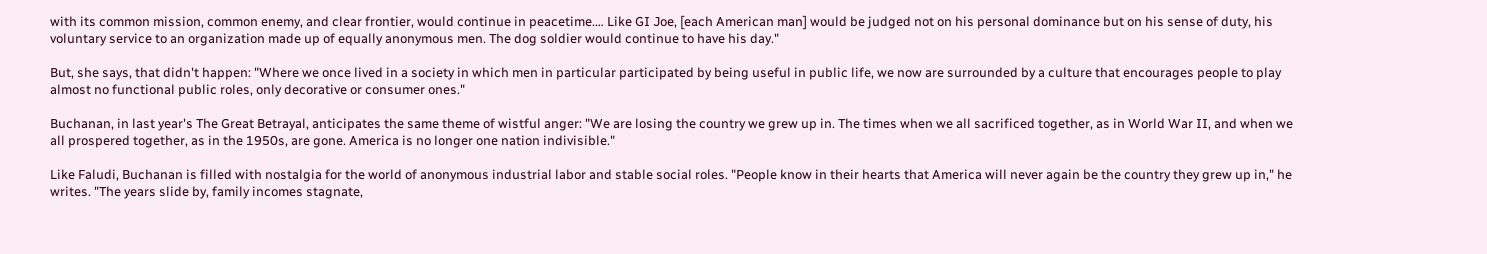with its common mission, common enemy, and clear frontier, would continue in peacetime.… Like GI Joe, [each American man] would be judged not on his personal dominance but on his sense of duty, his voluntary service to an organization made up of equally anonymous men. The dog soldier would continue to have his day."

But, she says, that didn't happen: "Where we once lived in a society in which men in particular participated by being useful in public life, we now are surrounded by a culture that encourages people to play almost no functional public roles, only decorative or consumer ones."

Buchanan, in last year's The Great Betrayal, anticipates the same theme of wistful anger: "We are losing the country we grew up in. The times when we all sacrificed together, as in World War II, and when we all prospered together, as in the 1950s, are gone. America is no longer one nation indivisible."

Like Faludi, Buchanan is filled with nostalgia for the world of anonymous industrial labor and stable social roles. "People know in their hearts that America will never again be the country they grew up in," he writes. "The years slide by, family incomes stagnate,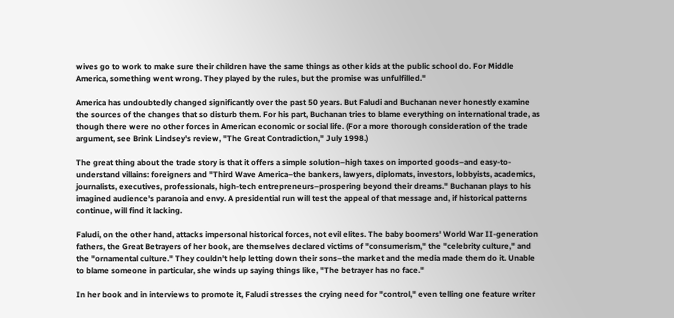wives go to work to make sure their children have the same things as other kids at the public school do. For Middle America, something went wrong. They played by the rules, but the promise was unfulfilled."

America has undoubtedly changed significantly over the past 50 years. But Faludi and Buchanan never honestly examine the sources of the changes that so disturb them. For his part, Buchanan tries to blame everything on international trade, as though there were no other forces in American economic or social life. (For a more thorough consideration of the trade argument, see Brink Lindsey's review, "The Great Contradiction," July 1998.)

The great thing about the trade story is that it offers a simple solution–high taxes on imported goods–and easy-to-understand villains: foreigners and "Third Wave America–the bankers, lawyers, diplomats, investors, lobbyists, academics, journalists, executives, professionals, high-tech entrepreneurs–prospering beyond their dreams." Buchanan plays to his imagined audience's paranoia and envy. A presidential run will test the appeal of that message and, if historical patterns continue, will find it lacking.

Faludi, on the other hand, attacks impersonal historical forces, not evil elites. The baby boomers' World War II-generation fathers, the Great Betrayers of her book, are themselves declared victims of "consumerism," the "celebrity culture," and the "ornamental culture." They couldn't help letting down their sons–the market and the media made them do it. Unable to blame someone in particular, she winds up saying things like, "The betrayer has no face."

In her book and in interviews to promote it, Faludi stresses the crying need for "control," even telling one feature writer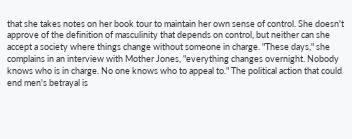that she takes notes on her book tour to maintain her own sense of control. She doesn't approve of the definition of masculinity that depends on control, but neither can she accept a society where things change without someone in charge. "These days," she complains in an interview with Mother Jones, "everything changes overnight. Nobody knows who is in charge. No one knows who to appeal to." The political action that could end men's betrayal is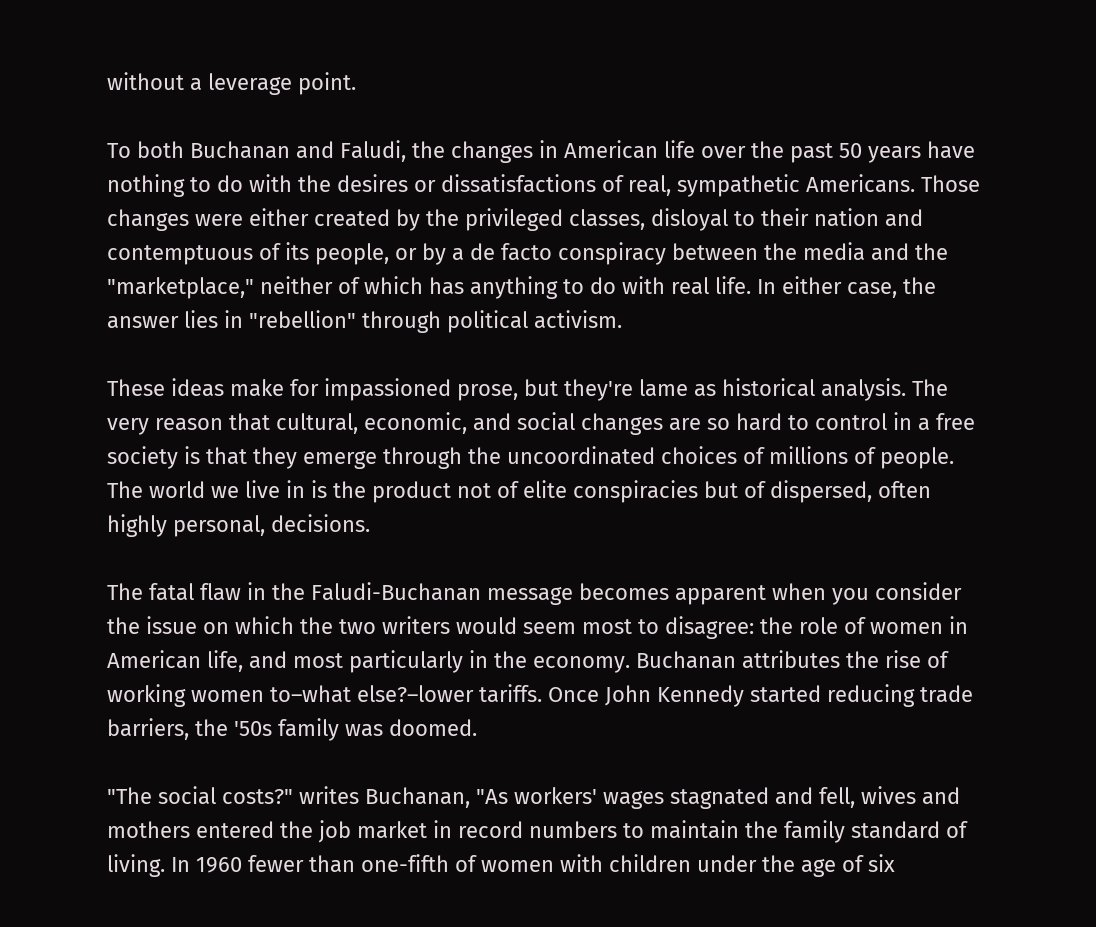without a leverage point.

To both Buchanan and Faludi, the changes in American life over the past 50 years have nothing to do with the desires or dissatisfactions of real, sympathetic Americans. Those changes were either created by the privileged classes, disloyal to their nation and contemptuous of its people, or by a de facto conspiracy between the media and the "marketplace," neither of which has anything to do with real life. In either case, the answer lies in "rebellion" through political activism.

These ideas make for impassioned prose, but they're lame as historical analysis. The very reason that cultural, economic, and social changes are so hard to control in a free society is that they emerge through the uncoordinated choices of millions of people. The world we live in is the product not of elite conspiracies but of dispersed, often highly personal, decisions.

The fatal flaw in the Faludi-Buchanan message becomes apparent when you consider the issue on which the two writers would seem most to disagree: the role of women in American life, and most particularly in the economy. Buchanan attributes the rise of working women to–what else?–lower tariffs. Once John Kennedy started reducing trade barriers, the '50s family was doomed.

"The social costs?" writes Buchanan, "As workers' wages stagnated and fell, wives and mothers entered the job market in record numbers to maintain the family standard of living. In 1960 fewer than one-fifth of women with children under the age of six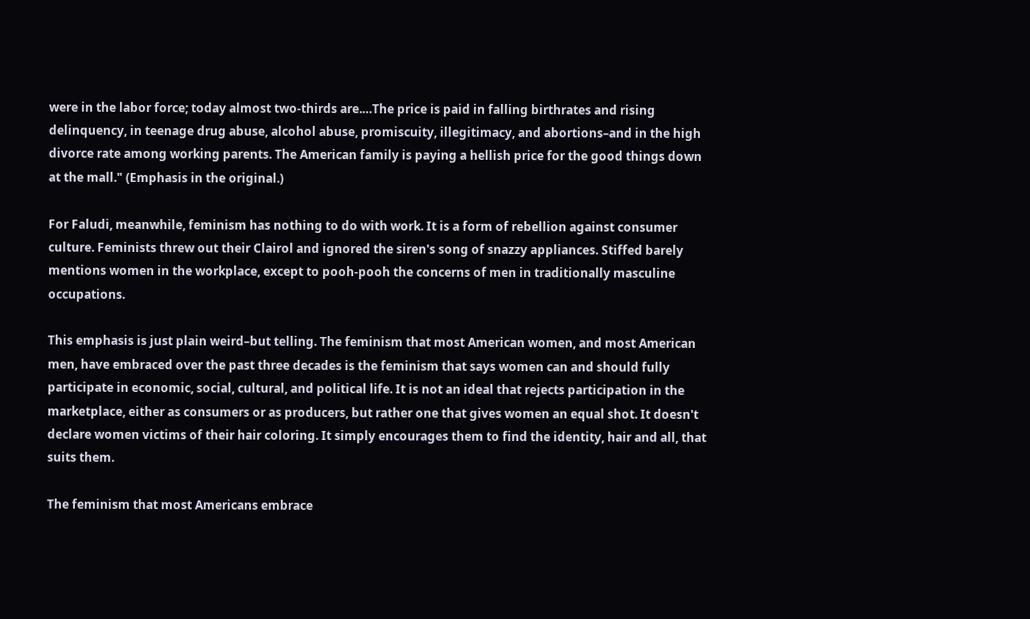were in the labor force; today almost two-thirds are.…The price is paid in falling birthrates and rising delinquency, in teenage drug abuse, alcohol abuse, promiscuity, illegitimacy, and abortions–and in the high divorce rate among working parents. The American family is paying a hellish price for the good things down at the mall." (Emphasis in the original.)

For Faludi, meanwhile, feminism has nothing to do with work. It is a form of rebellion against consumer culture. Feminists threw out their Clairol and ignored the siren's song of snazzy appliances. Stiffed barely mentions women in the workplace, except to pooh-pooh the concerns of men in traditionally masculine occupations.

This emphasis is just plain weird–but telling. The feminism that most American women, and most American men, have embraced over the past three decades is the feminism that says women can and should fully participate in economic, social, cultural, and political life. It is not an ideal that rejects participation in the marketplace, either as consumers or as producers, but rather one that gives women an equal shot. It doesn't declare women victims of their hair coloring. It simply encourages them to find the identity, hair and all, that suits them.

The feminism that most Americans embrace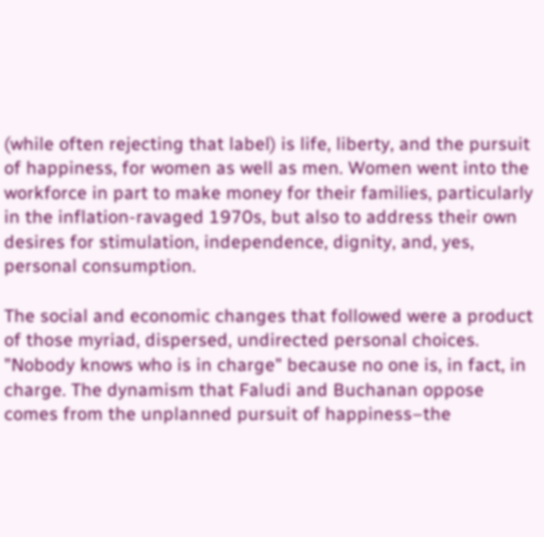(while often rejecting that label) is life, liberty, and the pursuit of happiness, for women as well as men. Women went into the workforce in part to make money for their families, particularly in the inflation-ravaged 1970s, but also to address their own desires for stimulation, independence, dignity, and, yes, personal consumption.

The social and economic changes that followed were a product of those myriad, dispersed, undirected personal choices. "Nobody knows who is in charge" because no one is, in fact, in charge. The dynamism that Faludi and Buchanan oppose comes from the unplanned pursuit of happiness–the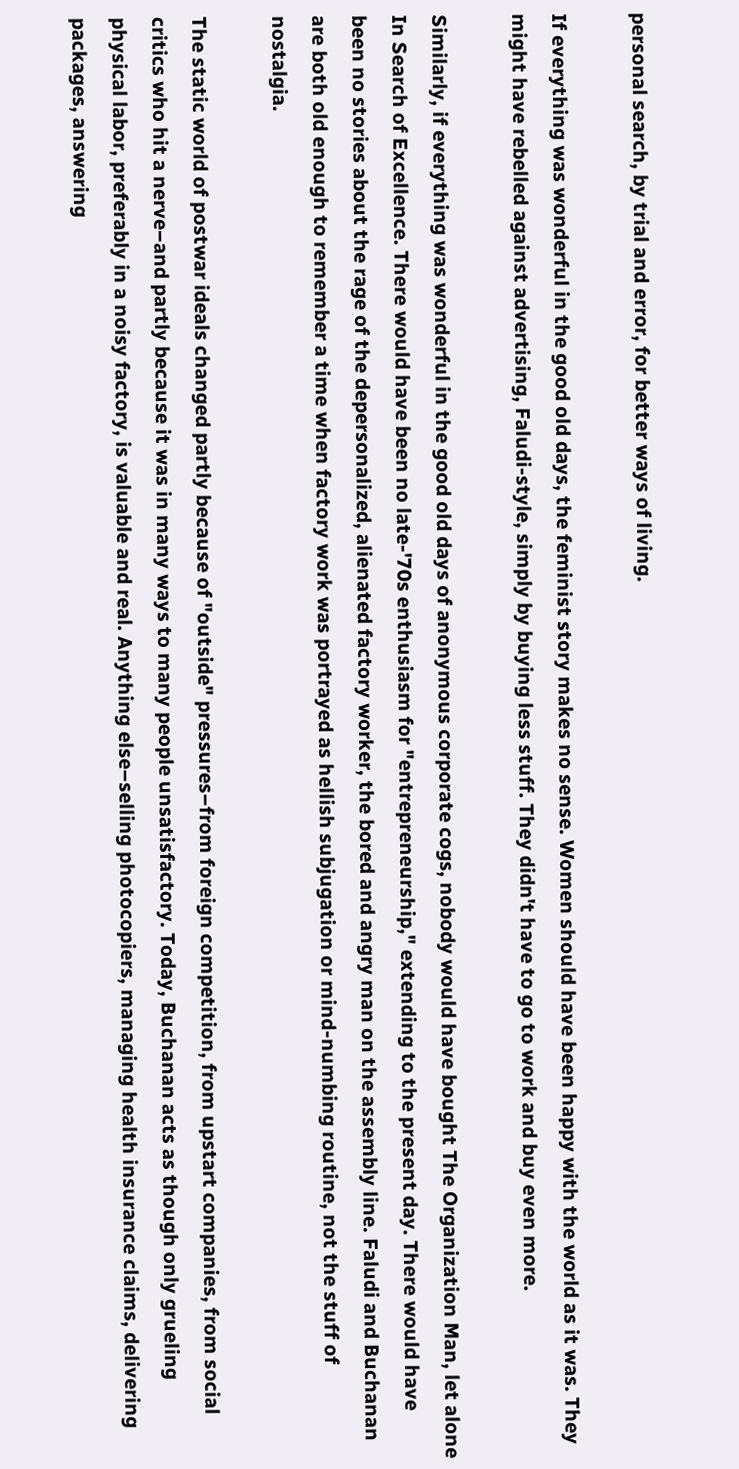personal search, by trial and error, for better ways of living.

If everything was wonderful in the good old days, the feminist story makes no sense. Women should have been happy with the world as it was. They might have rebelled against advertising, Faludi-style, simply by buying less stuff. They didn't have to go to work and buy even more.

Similarly, if everything was wonderful in the good old days of anonymous corporate cogs, nobody would have bought The Organization Man, let alone In Search of Excellence. There would have been no late-'70s enthusiasm for "entrepreneurship," extending to the present day. There would have been no stories about the rage of the depersonalized, alienated factory worker, the bored and angry man on the assembly line. Faludi and Buchanan are both old enough to remember a time when factory work was portrayed as hellish subjugation or mind-numbing routine, not the stuff of nostalgia.

The static world of postwar ideals changed partly because of "outside" pressures–from foreign competition, from upstart companies, from social critics who hit a nerve–and partly because it was in many ways to many people unsatisfactory. Today, Buchanan acts as though only grueling physical labor, preferably in a noisy factory, is valuable and real. Anything else–selling photocopiers, managing health insurance claims, delivering packages, answering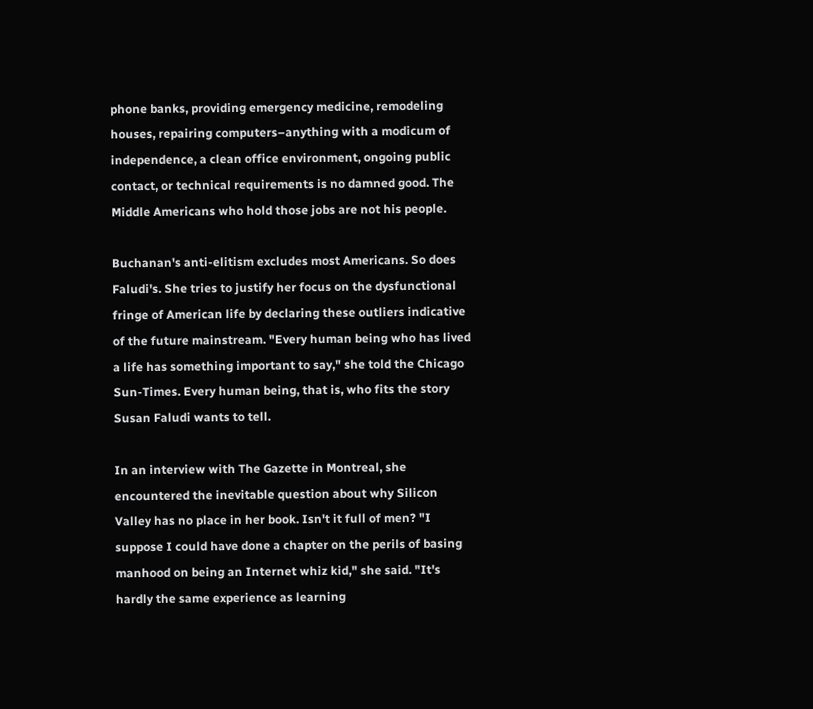phone banks, providing emergency medicine, remodeling houses, repairing computers–anything with a modicum of independence, a clean office environment, ongoing public contact, or technical requirements is no damned good. The Middle Americans who hold those jobs are not his people.

Buchanan's anti-elitism excludes most Americans. So does Faludi's. She tries to justify her focus on the dysfunctional fringe of American life by declaring these outliers indicative of the future mainstream. "Every human being who has lived a life has something important to say," she told the Chicago Sun-Times. Every human being, that is, who fits the story Susan Faludi wants to tell.

In an interview with The Gazette in Montreal, she encountered the inevitable question about why Silicon Valley has no place in her book. Isn't it full of men? "I suppose I could have done a chapter on the perils of basing manhood on being an Internet whiz kid," she said. "It's hardly the same experience as learning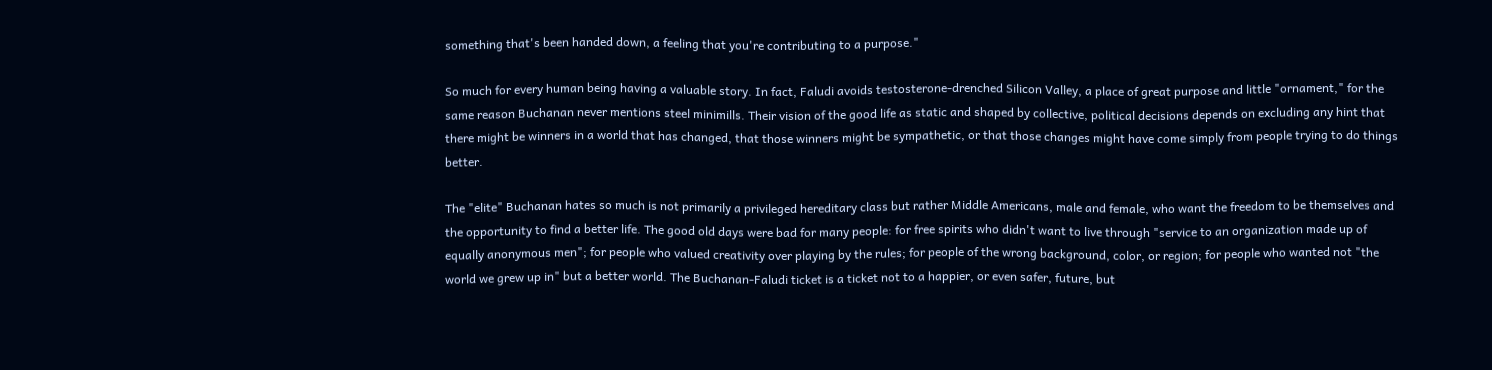something that's been handed down, a feeling that you're contributing to a purpose."

So much for every human being having a valuable story. In fact, Faludi avoids testosterone-drenched Silicon Valley, a place of great purpose and little "ornament," for the same reason Buchanan never mentions steel minimills. Their vision of the good life as static and shaped by collective, political decisions depends on excluding any hint that there might be winners in a world that has changed, that those winners might be sympathetic, or that those changes might have come simply from people trying to do things better.

The "elite" Buchanan hates so much is not primarily a privileged hereditary class but rather Middle Americans, male and female, who want the freedom to be themselves and the opportunity to find a better life. The good old days were bad for many people: for free spirits who didn't want to live through "service to an organization made up of equally anonymous men"; for people who valued creativity over playing by the rules; for people of the wrong background, color, or region; for people who wanted not "the world we grew up in" but a better world. The Buchanan-Faludi ticket is a ticket not to a happier, or even safer, future, but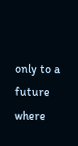only to a future where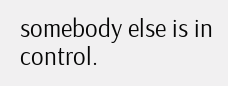somebody else is in control.